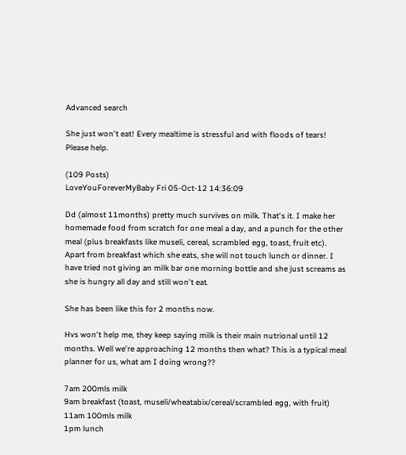Advanced search

She just won't eat! Every mealtime is stressful and with floods of tears! Please help.

(109 Posts)
LoveYouForeverMyBaby Fri 05-Oct-12 14:36:09

Dd (almost 11months) pretty much survives on milk. That's it. I make her homemade food from scratch for one meal a day, and a punch for the other meal (plus breakfasts like museli, cereal, scrambled egg, toast, fruit etc). Apart from breakfast which she eats, she will not touch lunch or dinner. I have tried not giving an milk bar one morning bottle and she just screams as she is hungry all day and still won't eat.

She has been like this for 2 months now.

Hvs won't help me, they keep saying milk is their main nutrional until 12 months. Well we're approaching 12 months then what? This is a typical meal planner for us, what am I doing wrong??

7am 200mls milk
9am breakfast (toast, museli/wheatabix/cereal/scrambled egg, with fruit)
11am 100mls milk
1pm lunch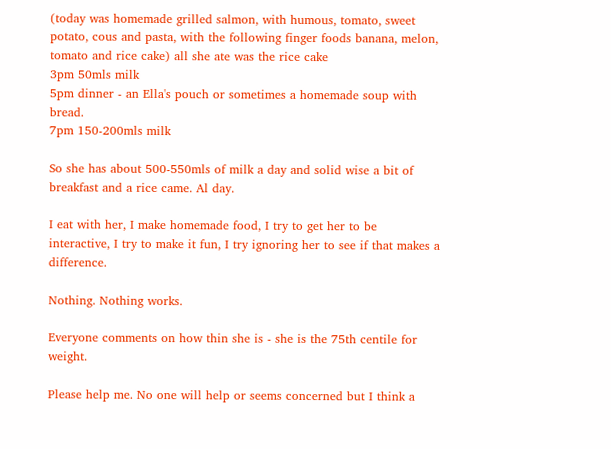(today was homemade grilled salmon, with humous, tomato, sweet potato, cous and pasta, with the following finger foods banana, melon, tomato and rice cake) all she ate was the rice cake
3pm 50mls milk
5pm dinner - an Ella's pouch or sometimes a homemade soup with bread.
7pm 150-200mls milk

So she has about 500-550mls of milk a day and solid wise a bit of breakfast and a rice came. Al day.

I eat with her, I make homemade food, I try to get her to be interactive, I try to make it fun, I try ignoring her to see if that makes a difference.

Nothing. Nothing works.

Everyone comments on how thin she is - she is the 75th centile for weight.

Please help me. No one will help or seems concerned but I think a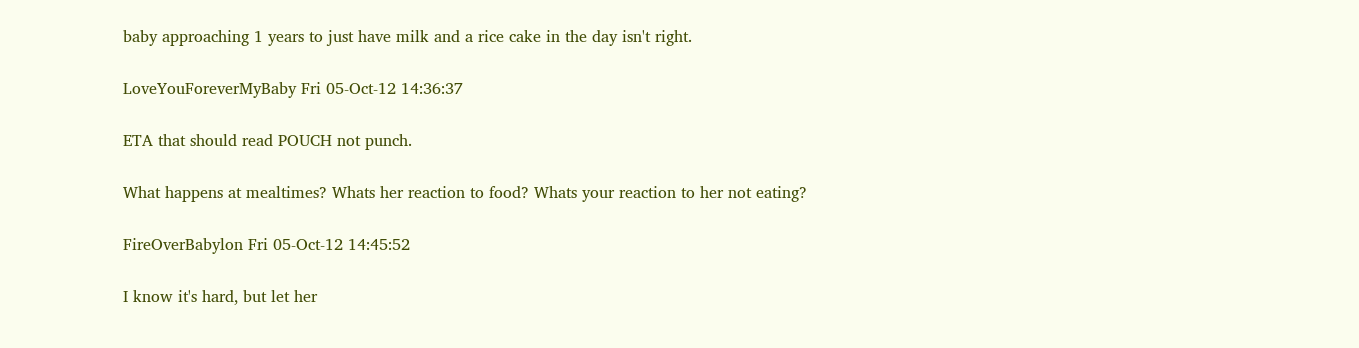baby approaching 1 years to just have milk and a rice cake in the day isn't right.

LoveYouForeverMyBaby Fri 05-Oct-12 14:36:37

ETA that should read POUCH not punch.

What happens at mealtimes? Whats her reaction to food? Whats your reaction to her not eating?

FireOverBabylon Fri 05-Oct-12 14:45:52

I know it's hard, but let her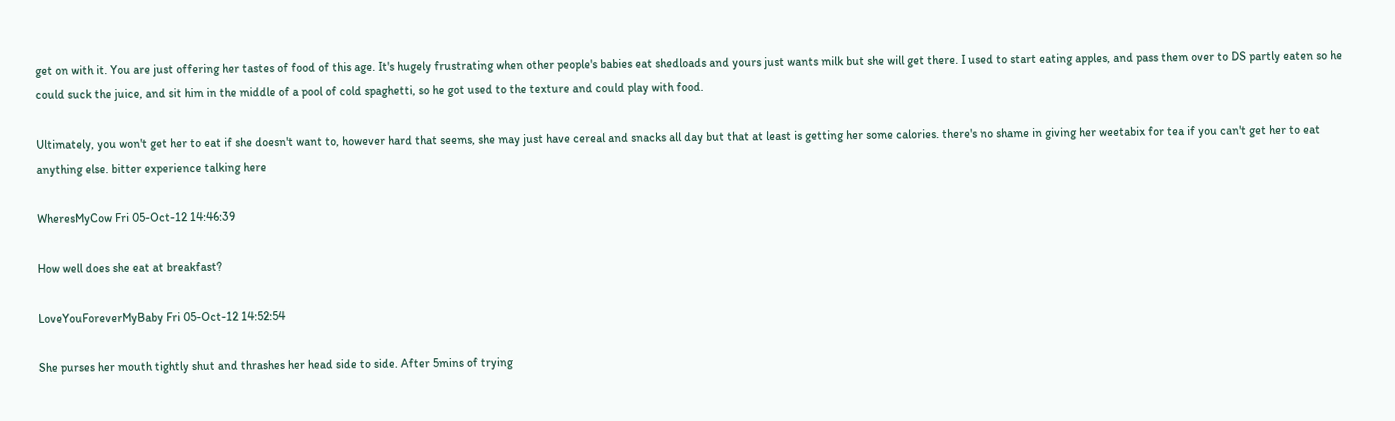get on with it. You are just offering her tastes of food of this age. It's hugely frustrating when other people's babies eat shedloads and yours just wants milk but she will get there. I used to start eating apples, and pass them over to DS partly eaten so he could suck the juice, and sit him in the middle of a pool of cold spaghetti, so he got used to the texture and could play with food.

Ultimately, you won't get her to eat if she doesn't want to, however hard that seems, she may just have cereal and snacks all day but that at least is getting her some calories. there's no shame in giving her weetabix for tea if you can't get her to eat anything else. bitter experience talking here

WheresMyCow Fri 05-Oct-12 14:46:39

How well does she eat at breakfast?

LoveYouForeverMyBaby Fri 05-Oct-12 14:52:54

She purses her mouth tightly shut and thrashes her head side to side. After 5mins of trying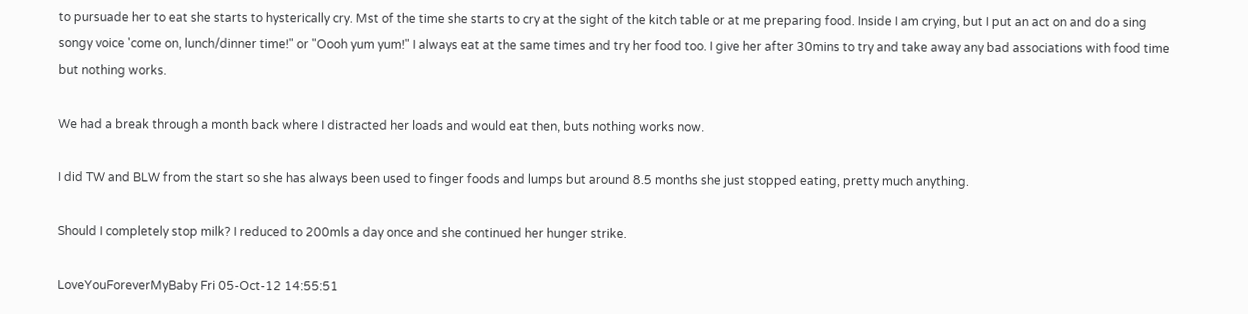to pursuade her to eat she starts to hysterically cry. Mst of the time she starts to cry at the sight of the kitch table or at me preparing food. Inside I am crying, but I put an act on and do a sing songy voice 'come on, lunch/dinner time!" or "Oooh yum yum!" I always eat at the same times and try her food too. I give her after 30mins to try and take away any bad associations with food time but nothing works.

We had a break through a month back where I distracted her loads and would eat then, buts nothing works now.

I did TW and BLW from the start so she has always been used to finger foods and lumps but around 8.5 months she just stopped eating, pretty much anything.

Should I completely stop milk? I reduced to 200mls a day once and she continued her hunger strike.

LoveYouForeverMyBaby Fri 05-Oct-12 14:55:51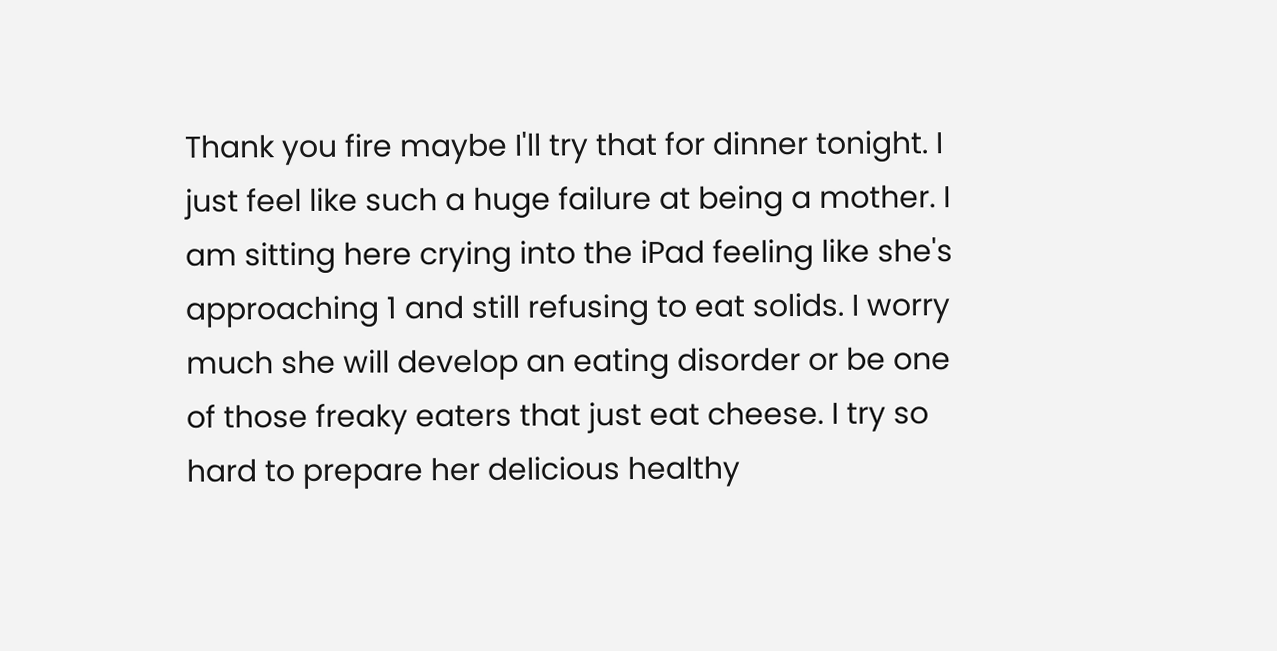Thank you fire maybe I'll try that for dinner tonight. I just feel like such a huge failure at being a mother. I am sitting here crying into the iPad feeling like she's approaching 1 and still refusing to eat solids. I worry much she will develop an eating disorder or be one of those freaky eaters that just eat cheese. I try so hard to prepare her delicious healthy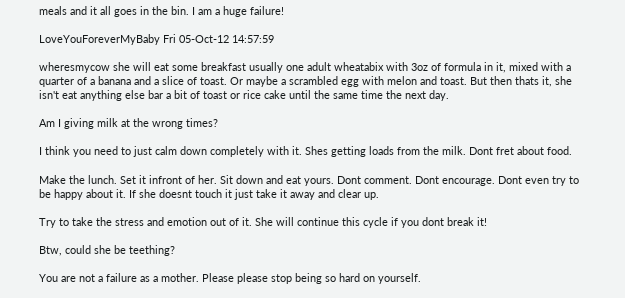meals and it all goes in the bin. I am a huge failure!

LoveYouForeverMyBaby Fri 05-Oct-12 14:57:59

wheresmycow she will eat some breakfast usually one adult wheatabix with 3oz of formula in it, mixed with a quarter of a banana and a slice of toast. Or maybe a scrambled egg with melon and toast. But then thats it, she isn't eat anything else bar a bit of toast or rice cake until the same time the next day.

Am I giving milk at the wrong times?

I think you need to just calm down completely with it. Shes getting loads from the milk. Dont fret about food.

Make the lunch. Set it infront of her. Sit down and eat yours. Dont comment. Dont encourage. Dont even try to be happy about it. If she doesnt touch it just take it away and clear up.

Try to take the stress and emotion out of it. She will continue this cycle if you dont break it!

Btw, could she be teething?

You are not a failure as a mother. Please please stop being so hard on yourself.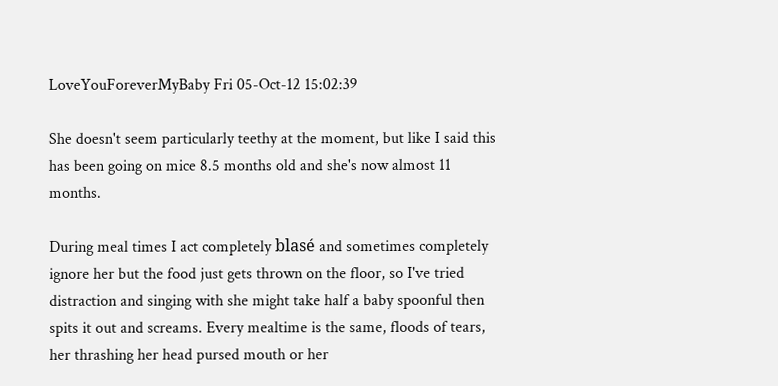LoveYouForeverMyBaby Fri 05-Oct-12 15:02:39

She doesn't seem particularly teethy at the moment, but like I said this has been going on mice 8.5 months old and she's now almost 11 months.

During meal times I act completely blasé and sometimes completely ignore her but the food just gets thrown on the floor, so I've tried distraction and singing with she might take half a baby spoonful then spits it out and screams. Every mealtime is the same, floods of tears, her thrashing her head pursed mouth or her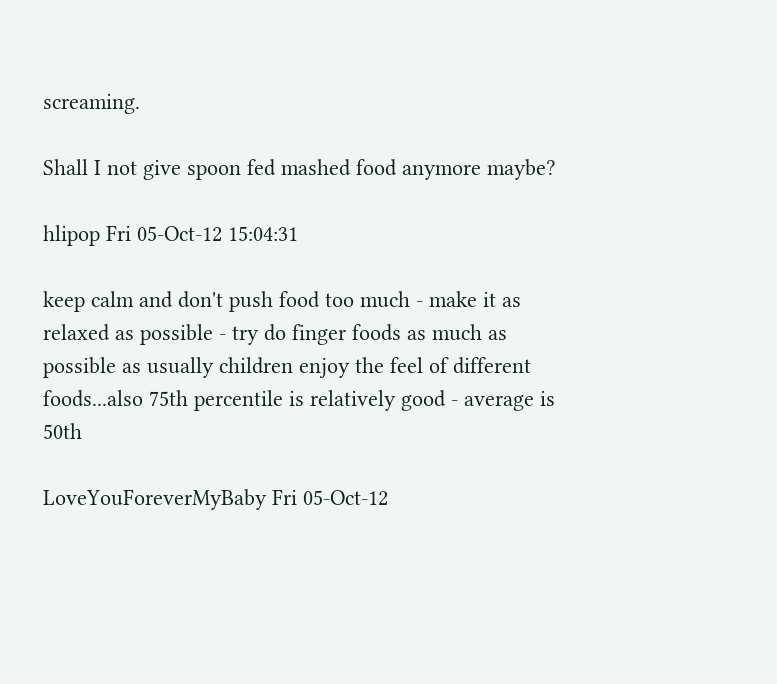screaming.

Shall I not give spoon fed mashed food anymore maybe?

hlipop Fri 05-Oct-12 15:04:31

keep calm and don't push food too much - make it as relaxed as possible - try do finger foods as much as possible as usually children enjoy the feel of different foods...also 75th percentile is relatively good - average is 50th

LoveYouForeverMyBaby Fri 05-Oct-12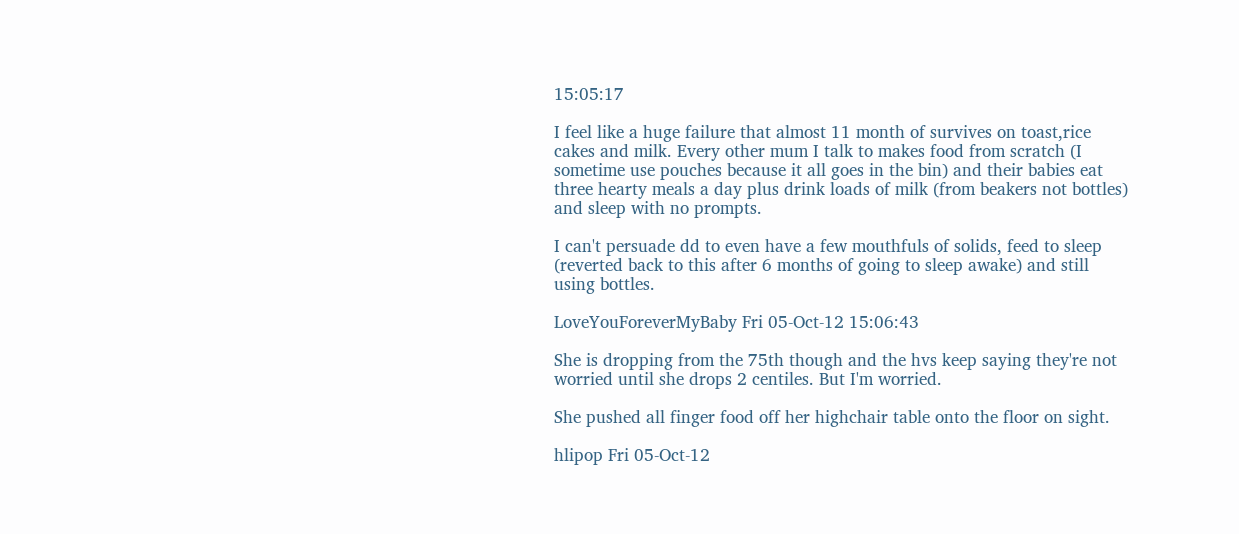15:05:17

I feel like a huge failure that almost 11 month of survives on toast,rice cakes and milk. Every other mum I talk to makes food from scratch (I sometime use pouches because it all goes in the bin) and their babies eat three hearty meals a day plus drink loads of milk (from beakers not bottles) and sleep with no prompts.

I can't persuade dd to even have a few mouthfuls of solids, feed to sleep (reverted back to this after 6 months of going to sleep awake) and still using bottles.

LoveYouForeverMyBaby Fri 05-Oct-12 15:06:43

She is dropping from the 75th though and the hvs keep saying they're not worried until she drops 2 centiles. But I'm worried.

She pushed all finger food off her highchair table onto the floor on sight.

hlipop Fri 05-Oct-12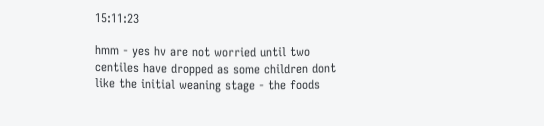15:11:23

hmm - yes hv are not worried until two centiles have dropped as some children dont like the initial weaning stage - the foods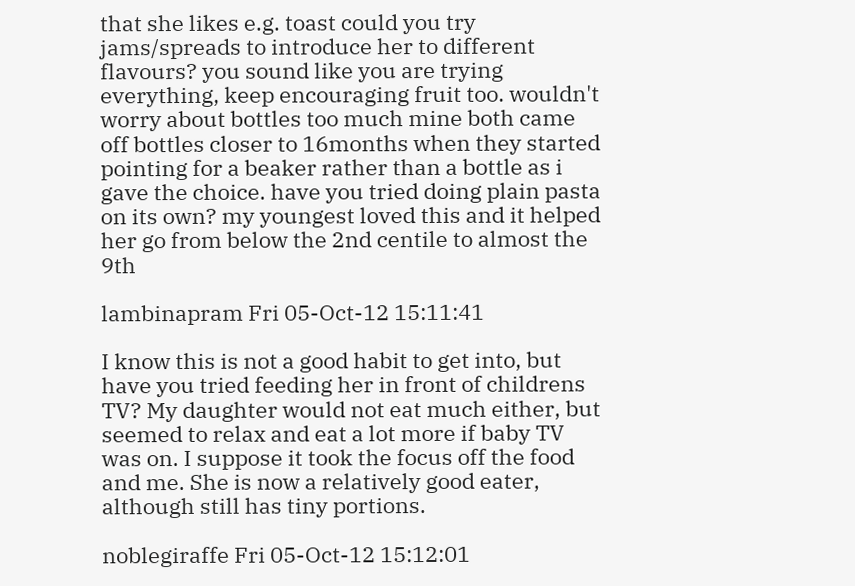that she likes e.g. toast could you try jams/spreads to introduce her to different flavours? you sound like you are trying everything, keep encouraging fruit too. wouldn't worry about bottles too much mine both came off bottles closer to 16months when they started pointing for a beaker rather than a bottle as i gave the choice. have you tried doing plain pasta on its own? my youngest loved this and it helped her go from below the 2nd centile to almost the 9th

lambinapram Fri 05-Oct-12 15:11:41

I know this is not a good habit to get into, but have you tried feeding her in front of childrens TV? My daughter would not eat much either, but seemed to relax and eat a lot more if baby TV was on. I suppose it took the focus off the food and me. She is now a relatively good eater, although still has tiny portions.

noblegiraffe Fri 05-Oct-12 15:12:01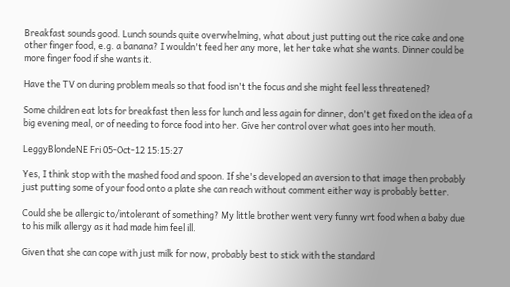Breakfast sounds good. Lunch sounds quite overwhelming, what about just putting out the rice cake and one other finger food, e.g. a banana? I wouldn't feed her any more, let her take what she wants. Dinner could be more finger food if she wants it.

Have the TV on during problem meals so that food isn't the focus and she might feel less threatened?

Some children eat lots for breakfast then less for lunch and less again for dinner, don't get fixed on the idea of a big evening meal, or of needing to force food into her. Give her control over what goes into her mouth.

LeggyBlondeNE Fri 05-Oct-12 15:15:27

Yes, I think stop with the mashed food and spoon. If she's developed an aversion to that image then probably just putting some of your food onto a plate she can reach without comment either way is probably better.

Could she be allergic to/intolerant of something? My little brother went very funny wrt food when a baby due to his milk allergy as it had made him feel ill.

Given that she can cope with just milk for now, probably best to stick with the standard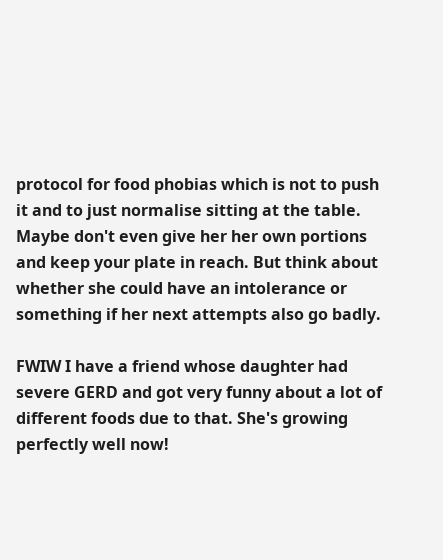protocol for food phobias which is not to push it and to just normalise sitting at the table. Maybe don't even give her her own portions and keep your plate in reach. But think about whether she could have an intolerance or something if her next attempts also go badly.

FWIW I have a friend whose daughter had severe GERD and got very funny about a lot of different foods due to that. She's growing perfectly well now!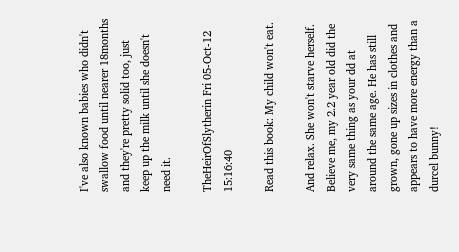I've also known babies who didn't swallow food until nearer 18months and they're pretty solid too, just keep up the milk until she doesn't need it.

TheHeirOfSlytherin Fri 05-Oct-12 15:16:40

Read this book: My child won't eat.

And relax. She won't starve herself. Believe me, my 2.2 year old did the very same thing as your dd at around the same age. He has still grown, gone up sizes in clothes and appears to have more energy than a durcel bunny!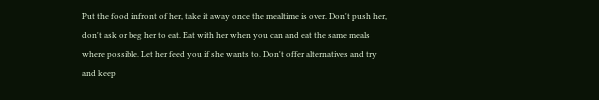Put the food infront of her, take it away once the mealtime is over. Don't push her, don't ask or beg her to eat. Eat with her when you can and eat the same meals where possible. Let her feed you if she wants to. Don't offer alternatives and try and keep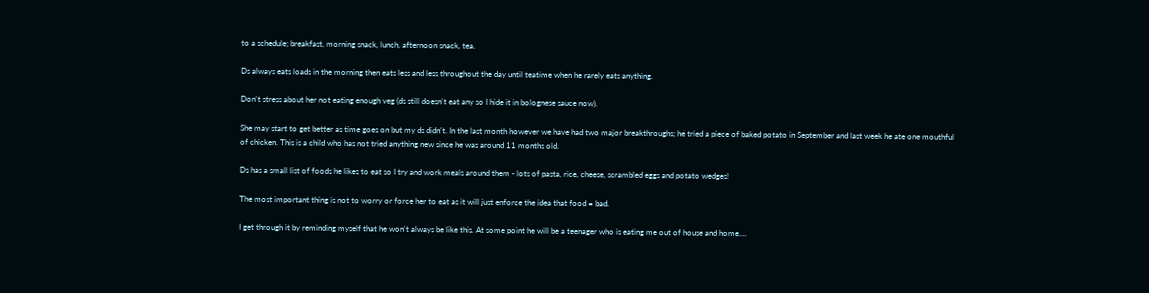to a schedule; breakfast, morning snack, lunch, afternoon snack, tea.

Ds always eats loads in the morning then eats less and less throughout the day until teatime when he rarely eats anything.

Don't stress about her not eating enough veg (ds still doesn't eat any so I hide it in bolognese sauce now).

She may start to get better as time goes on but my ds didn't. In the last month however we have had two major breakthroughs; he tried a piece of baked potato in September and last week he ate one mouthful of chicken. This is a child who has not tried anything new since he was around 11 months old.

Ds has a small list of foods he likes to eat so I try and work meals around them - lots of pasta, rice, cheese, scrambled eggs and potato wedges!

The most important thing is not to worry or force her to eat as it will just enforce the idea that food = bad.

I get through it by reminding myself that he won't always be like this. At some point he will be a teenager who is eating me out of house and home....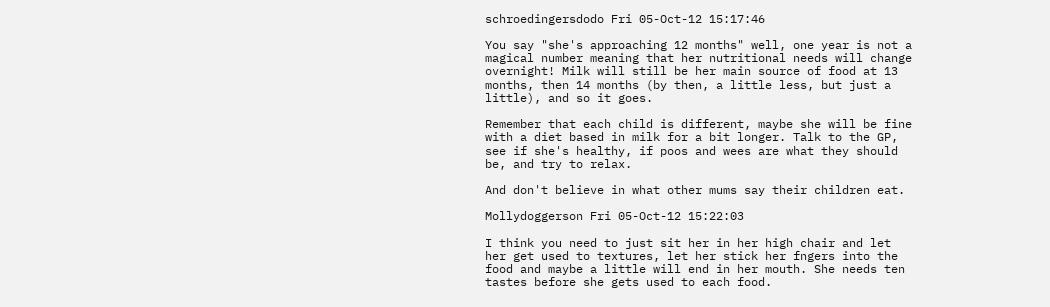schroedingersdodo Fri 05-Oct-12 15:17:46

You say "she's approaching 12 months" well, one year is not a magical number meaning that her nutritional needs will change overnight! Milk will still be her main source of food at 13 months, then 14 months (by then, a little less, but just a little), and so it goes.

Remember that each child is different, maybe she will be fine with a diet based in milk for a bit longer. Talk to the GP, see if she's healthy, if poos and wees are what they should be, and try to relax.

And don't believe in what other mums say their children eat.

Mollydoggerson Fri 05-Oct-12 15:22:03

I think you need to just sit her in her high chair and let her get used to textures, let her stick her fngers into the food and maybe a little will end in her mouth. She needs ten tastes before she gets used to each food.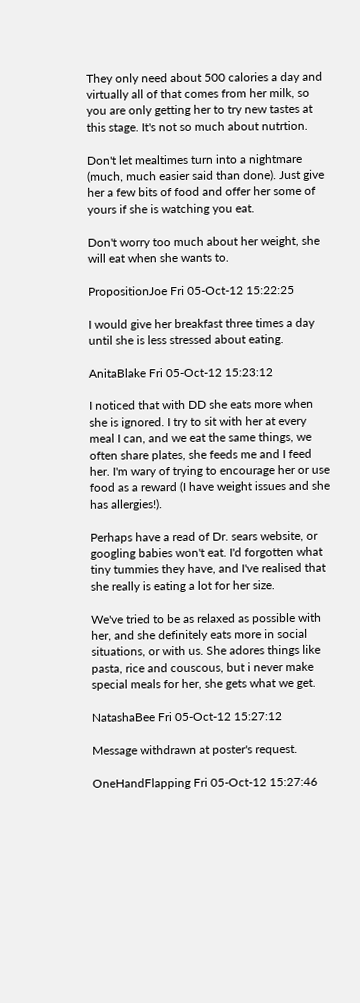They only need about 500 calories a day and virtually all of that comes from her milk, so you are only getting her to try new tastes at this stage. It's not so much about nutrtion.

Don't let mealtimes turn into a nightmare (much, much easier said than done). Just give her a few bits of food and offer her some of yours if she is watching you eat.

Don't worry too much about her weight, she will eat when she wants to.

PropositionJoe Fri 05-Oct-12 15:22:25

I would give her breakfast three times a day until she is less stressed about eating.

AnitaBlake Fri 05-Oct-12 15:23:12

I noticed that with DD she eats more when she is ignored. I try to sit with her at every meal I can, and we eat the same things, we often share plates, she feeds me and I feed her. I'm wary of trying to encourage her or use food as a reward (I have weight issues and she has allergies!).

Perhaps have a read of Dr. sears website, or googling babies won't eat. I'd forgotten what tiny tummies they have, and I've realised that she really is eating a lot for her size.

We've tried to be as relaxed as possible with her, and she definitely eats more in social situations, or with us. She adores things like pasta, rice and couscous, but i never make special meals for her, she gets what we get.

NatashaBee Fri 05-Oct-12 15:27:12

Message withdrawn at poster's request.

OneHandFlapping Fri 05-Oct-12 15:27:46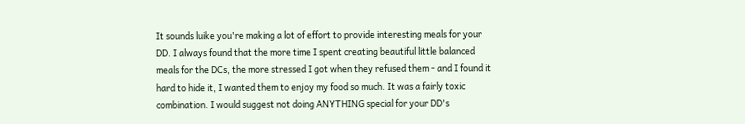It sounds luike you're making a lot of effort to provide interesting meals for your DD. I always found that the more time I spent creating beautiful little balanced meals for the DCs, the more stressed I got when they refused them - and I found it hard to hide it, I wanted them to enjoy my food so much. It was a fairly toxic combination. I would suggest not doing ANYTHING special for your DD's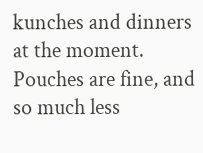kunches and dinners at the moment. Pouches are fine, and so much less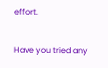effort.

Have you tried any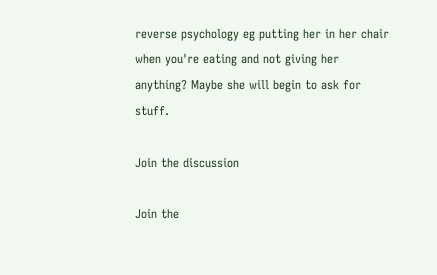reverse psychology eg putting her in her chair when you're eating and not giving her anything? Maybe she will begin to ask for stuff.

Join the discussion

Join the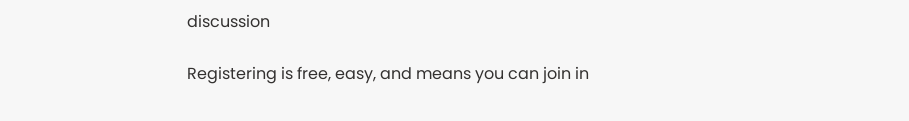discussion

Registering is free, easy, and means you can join in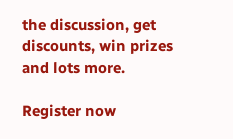the discussion, get discounts, win prizes and lots more.

Register now